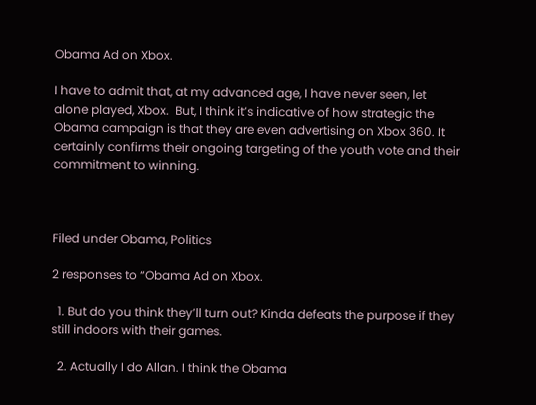Obama Ad on Xbox.

I have to admit that, at my advanced age, I have never seen, let alone played, Xbox.  But, I think it’s indicative of how strategic the Obama campaign is that they are even advertising on Xbox 360. It certainly confirms their ongoing targeting of the youth vote and their commitment to winning.



Filed under Obama, Politics

2 responses to “Obama Ad on Xbox.

  1. But do you think they’ll turn out? Kinda defeats the purpose if they still indoors with their games.

  2. Actually I do Allan. I think the Obama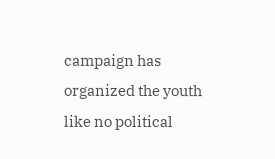campaign has organized the youth like no political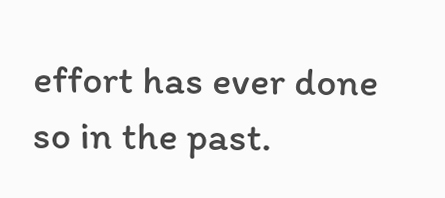effort has ever done so in the past.